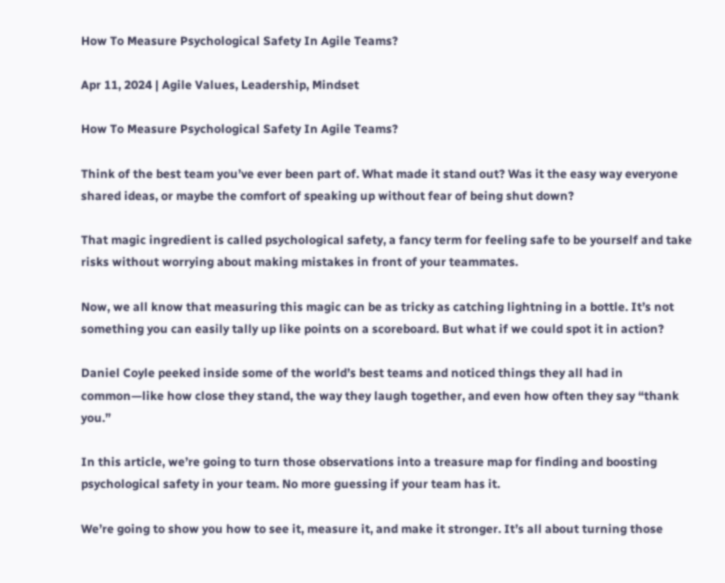How To Measure Psychological Safety In Agile Teams?

Apr 11, 2024 | Agile Values, Leadership, Mindset

How To Measure Psychological Safety In Agile Teams?

Think of the best team you’ve ever been part of. What made it stand out? Was it the easy way everyone shared ideas, or maybe the comfort of speaking up without fear of being shut down?

That magic ingredient is called psychological safety, a fancy term for feeling safe to be yourself and take risks without worrying about making mistakes in front of your teammates.

Now, we all know that measuring this magic can be as tricky as catching lightning in a bottle. It’s not something you can easily tally up like points on a scoreboard. But what if we could spot it in action?

Daniel Coyle peeked inside some of the world’s best teams and noticed things they all had in common—like how close they stand, the way they laugh together, and even how often they say “thank you.”

In this article, we’re going to turn those observations into a treasure map for finding and boosting psychological safety in your team. No more guessing if your team has it.

We’re going to show you how to see it, measure it, and make it stronger. It’s all about turning those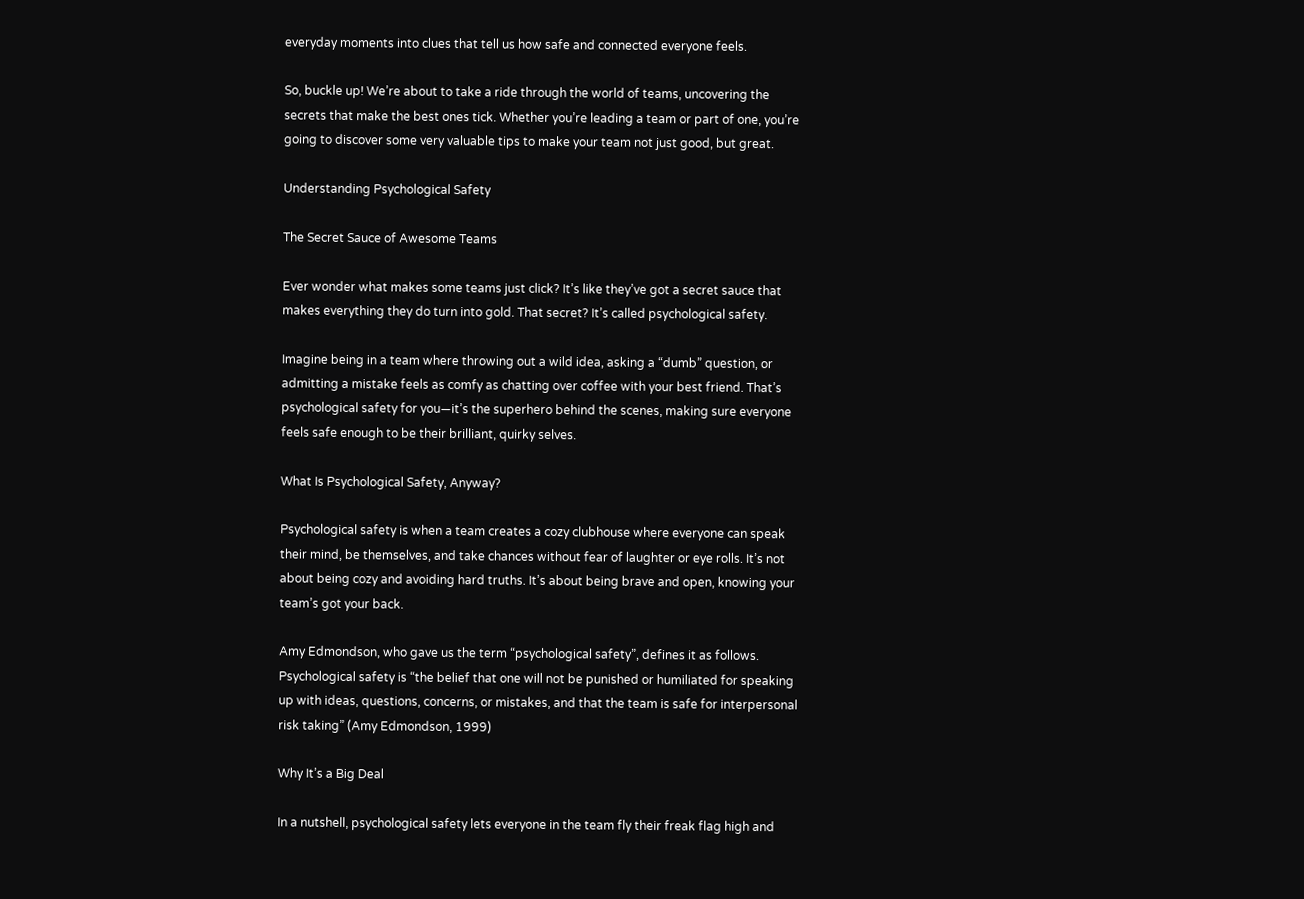everyday moments into clues that tell us how safe and connected everyone feels.

So, buckle up! We’re about to take a ride through the world of teams, uncovering the secrets that make the best ones tick. Whether you’re leading a team or part of one, you’re going to discover some very valuable tips to make your team not just good, but great.

Understanding Psychological Safety

The Secret Sauce of Awesome Teams

Ever wonder what makes some teams just click? It’s like they’ve got a secret sauce that makes everything they do turn into gold. That secret? It’s called psychological safety.

Imagine being in a team where throwing out a wild idea, asking a “dumb” question, or admitting a mistake feels as comfy as chatting over coffee with your best friend. That’s psychological safety for you—it’s the superhero behind the scenes, making sure everyone feels safe enough to be their brilliant, quirky selves.

What Is Psychological Safety, Anyway?

Psychological safety is when a team creates a cozy clubhouse where everyone can speak their mind, be themselves, and take chances without fear of laughter or eye rolls. It’s not about being cozy and avoiding hard truths. It’s about being brave and open, knowing your team’s got your back.

Amy Edmondson, who gave us the term “psychological safety”, defines it as follows. Psychological safety is “the belief that one will not be punished or humiliated for speaking up with ideas, questions, concerns, or mistakes, and that the team is safe for interpersonal risk taking” (Amy Edmondson, 1999)

Why It’s a Big Deal

In a nutshell, psychological safety lets everyone in the team fly their freak flag high and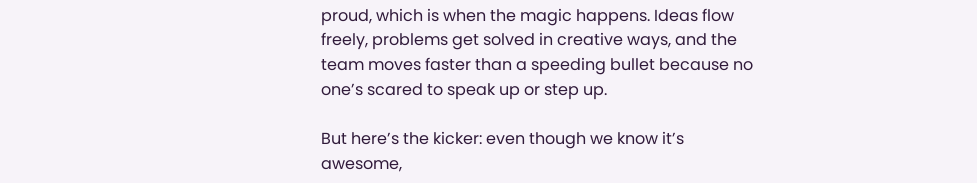proud, which is when the magic happens. Ideas flow freely, problems get solved in creative ways, and the team moves faster than a speeding bullet because no one’s scared to speak up or step up.

But here’s the kicker: even though we know it’s awesome,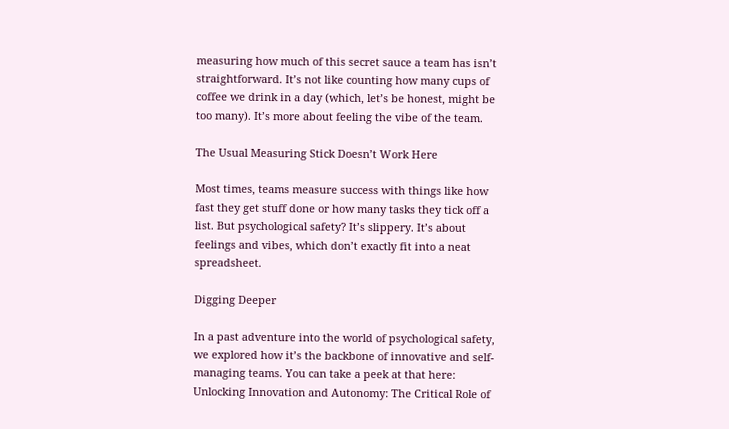measuring how much of this secret sauce a team has isn’t straightforward. It’s not like counting how many cups of coffee we drink in a day (which, let’s be honest, might be too many). It’s more about feeling the vibe of the team.

The Usual Measuring Stick Doesn’t Work Here

Most times, teams measure success with things like how fast they get stuff done or how many tasks they tick off a list. But psychological safety? It’s slippery. It’s about feelings and vibes, which don’t exactly fit into a neat spreadsheet.

Digging Deeper

In a past adventure into the world of psychological safety, we explored how it’s the backbone of innovative and self-managing teams. You can take a peek at that here: Unlocking Innovation and Autonomy: The Critical Role of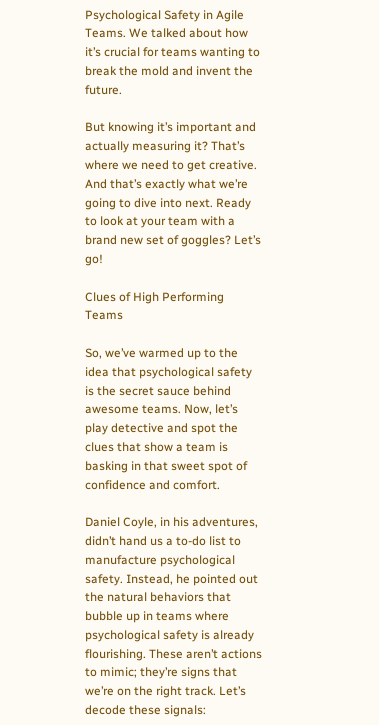Psychological Safety in Agile Teams. We talked about how it’s crucial for teams wanting to break the mold and invent the future.

But knowing it’s important and actually measuring it? That’s where we need to get creative. And that’s exactly what we’re going to dive into next. Ready to look at your team with a brand new set of goggles? Let’s go!

Clues of High Performing Teams

So, we’ve warmed up to the idea that psychological safety is the secret sauce behind awesome teams. Now, let’s play detective and spot the clues that show a team is basking in that sweet spot of confidence and comfort.

Daniel Coyle, in his adventures, didn’t hand us a to-do list to manufacture psychological safety. Instead, he pointed out the natural behaviors that bubble up in teams where psychological safety is already flourishing. These aren’t actions to mimic; they’re signs that we’re on the right track. Let’s decode these signals: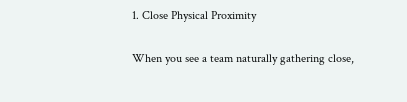1. Close Physical Proximity

When you see a team naturally gathering close,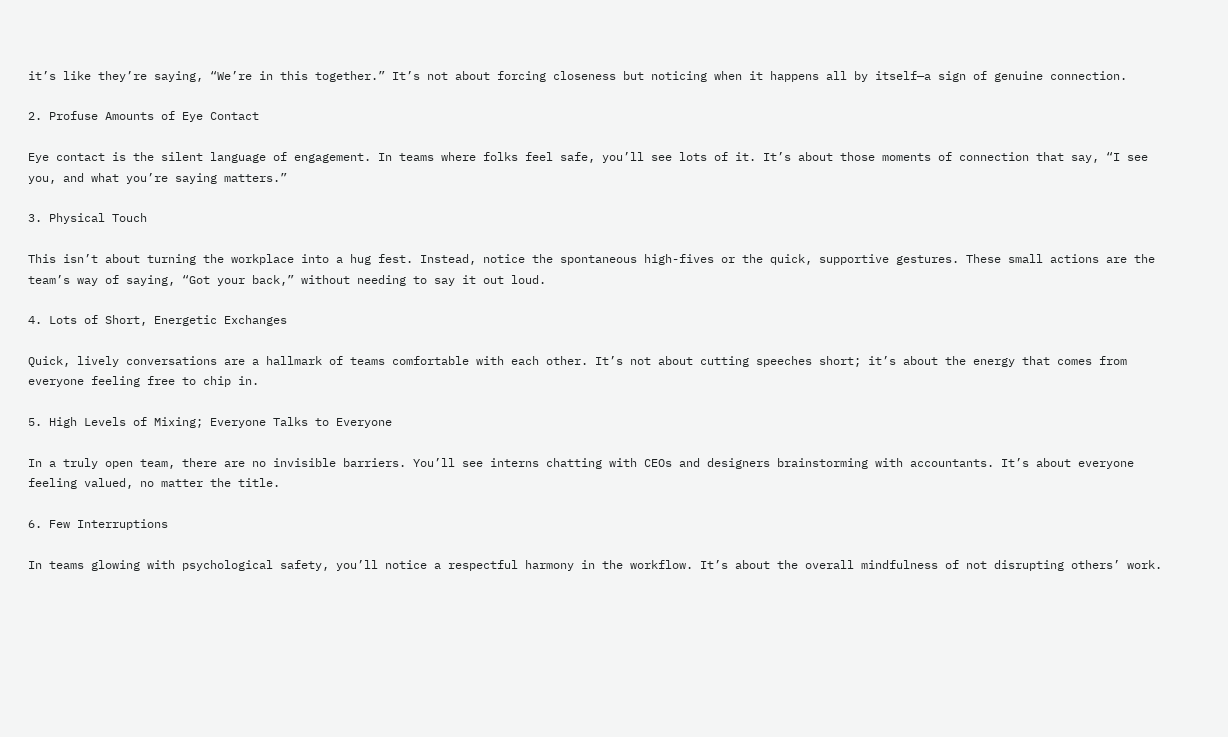it’s like they’re saying, “We’re in this together.” It’s not about forcing closeness but noticing when it happens all by itself—a sign of genuine connection.

2. Profuse Amounts of Eye Contact

Eye contact is the silent language of engagement. In teams where folks feel safe, you’ll see lots of it. It’s about those moments of connection that say, “I see you, and what you’re saying matters.”

3. Physical Touch

This isn’t about turning the workplace into a hug fest. Instead, notice the spontaneous high-fives or the quick, supportive gestures. These small actions are the team’s way of saying, “Got your back,” without needing to say it out loud.

4. Lots of Short, Energetic Exchanges

Quick, lively conversations are a hallmark of teams comfortable with each other. It’s not about cutting speeches short; it’s about the energy that comes from everyone feeling free to chip in.

5. High Levels of Mixing; Everyone Talks to Everyone

In a truly open team, there are no invisible barriers. You’ll see interns chatting with CEOs and designers brainstorming with accountants. It’s about everyone feeling valued, no matter the title.

6. Few Interruptions

In teams glowing with psychological safety, you’ll notice a respectful harmony in the workflow. It’s about the overall mindfulness of not disrupting others’ work.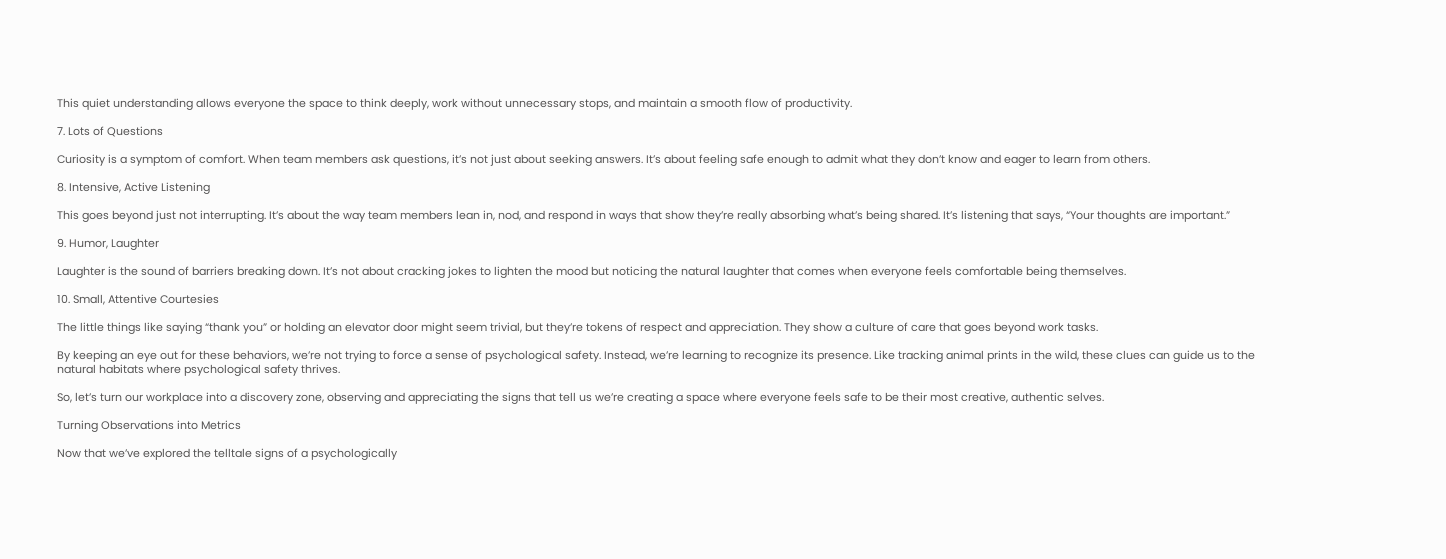This quiet understanding allows everyone the space to think deeply, work without unnecessary stops, and maintain a smooth flow of productivity.

7. Lots of Questions

Curiosity is a symptom of comfort. When team members ask questions, it’s not just about seeking answers. It’s about feeling safe enough to admit what they don’t know and eager to learn from others.

8. Intensive, Active Listening

This goes beyond just not interrupting. It’s about the way team members lean in, nod, and respond in ways that show they’re really absorbing what’s being shared. It’s listening that says, “Your thoughts are important.”

9. Humor, Laughter

Laughter is the sound of barriers breaking down. It’s not about cracking jokes to lighten the mood but noticing the natural laughter that comes when everyone feels comfortable being themselves.

10. Small, Attentive Courtesies

The little things like saying “thank you” or holding an elevator door might seem trivial, but they’re tokens of respect and appreciation. They show a culture of care that goes beyond work tasks.

By keeping an eye out for these behaviors, we’re not trying to force a sense of psychological safety. Instead, we’re learning to recognize its presence. Like tracking animal prints in the wild, these clues can guide us to the natural habitats where psychological safety thrives.

So, let’s turn our workplace into a discovery zone, observing and appreciating the signs that tell us we’re creating a space where everyone feels safe to be their most creative, authentic selves.

Turning Observations into Metrics

Now that we’ve explored the telltale signs of a psychologically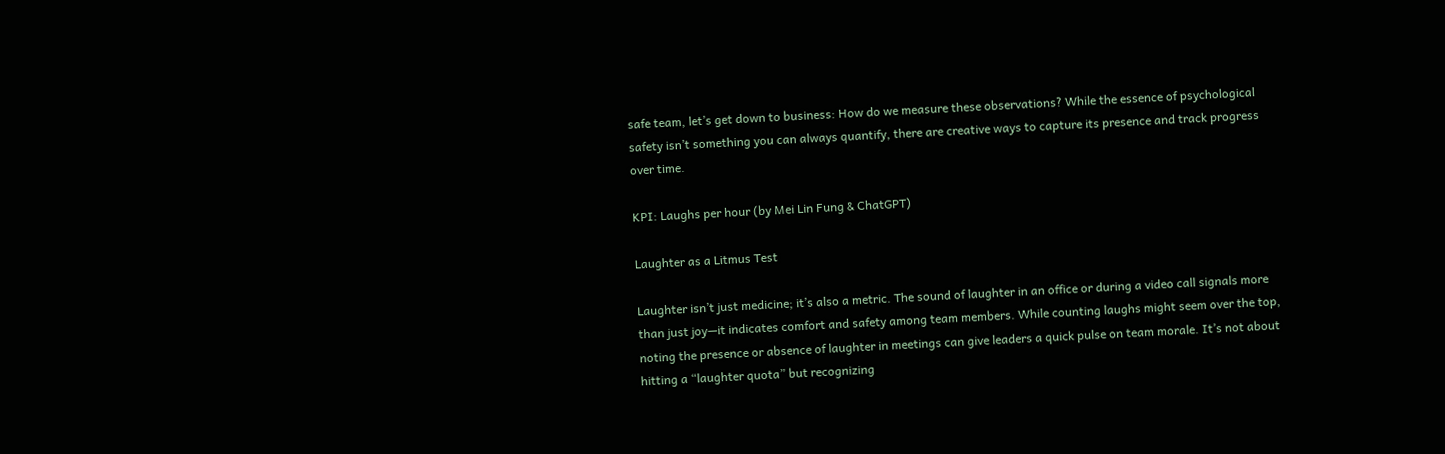safe team, let’s get down to business: How do we measure these observations? While the essence of psychological safety isn’t something you can always quantify, there are creative ways to capture its presence and track progress over time.

KPI: Laughs per hour (by Mei Lin Fung & ChatGPT)

Laughter as a Litmus Test

Laughter isn’t just medicine; it’s also a metric. The sound of laughter in an office or during a video call signals more than just joy—it indicates comfort and safety among team members. While counting laughs might seem over the top, noting the presence or absence of laughter in meetings can give leaders a quick pulse on team morale. It’s not about hitting a “laughter quota” but recognizing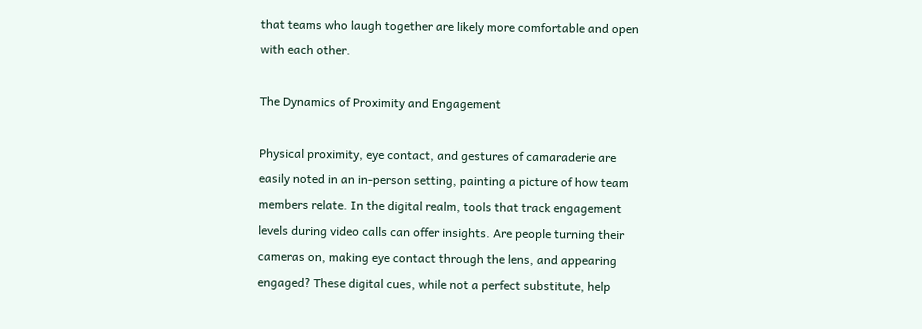that teams who laugh together are likely more comfortable and open with each other.

The Dynamics of Proximity and Engagement

Physical proximity, eye contact, and gestures of camaraderie are easily noted in an in-person setting, painting a picture of how team members relate. In the digital realm, tools that track engagement levels during video calls can offer insights. Are people turning their cameras on, making eye contact through the lens, and appearing engaged? These digital cues, while not a perfect substitute, help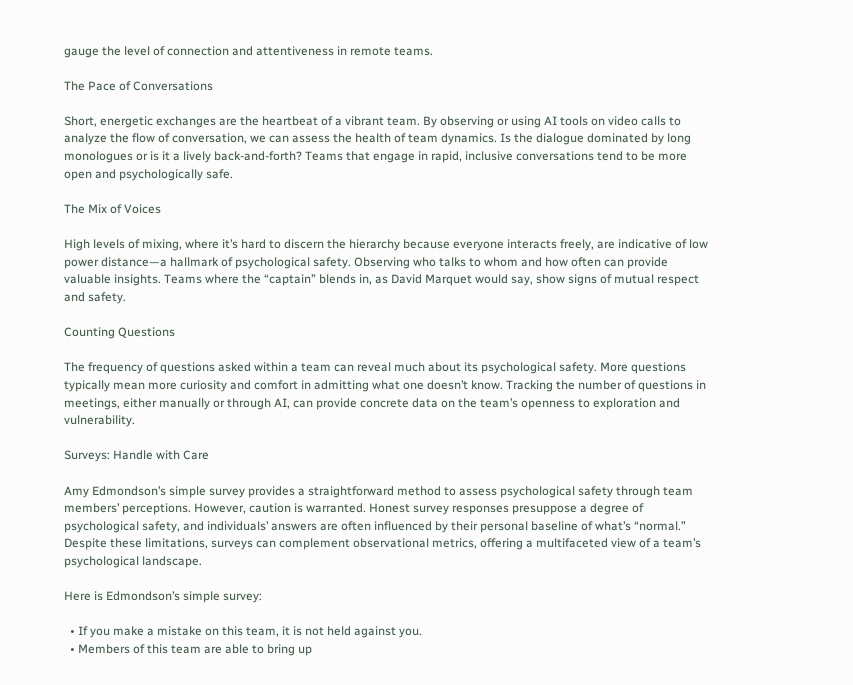gauge the level of connection and attentiveness in remote teams.

The Pace of Conversations

Short, energetic exchanges are the heartbeat of a vibrant team. By observing or using AI tools on video calls to analyze the flow of conversation, we can assess the health of team dynamics. Is the dialogue dominated by long monologues or is it a lively back-and-forth? Teams that engage in rapid, inclusive conversations tend to be more open and psychologically safe.

The Mix of Voices

High levels of mixing, where it’s hard to discern the hierarchy because everyone interacts freely, are indicative of low power distance—a hallmark of psychological safety. Observing who talks to whom and how often can provide valuable insights. Teams where the “captain” blends in, as David Marquet would say, show signs of mutual respect and safety.

Counting Questions

The frequency of questions asked within a team can reveal much about its psychological safety. More questions typically mean more curiosity and comfort in admitting what one doesn’t know. Tracking the number of questions in meetings, either manually or through AI, can provide concrete data on the team’s openness to exploration and vulnerability.

Surveys: Handle with Care

Amy Edmondson’s simple survey provides a straightforward method to assess psychological safety through team members’ perceptions. However, caution is warranted. Honest survey responses presuppose a degree of psychological safety, and individuals’ answers are often influenced by their personal baseline of what’s “normal.” Despite these limitations, surveys can complement observational metrics, offering a multifaceted view of a team’s psychological landscape.

Here is Edmondson’s simple survey:

  • If you make a mistake on this team, it is not held against you.
  • Members of this team are able to bring up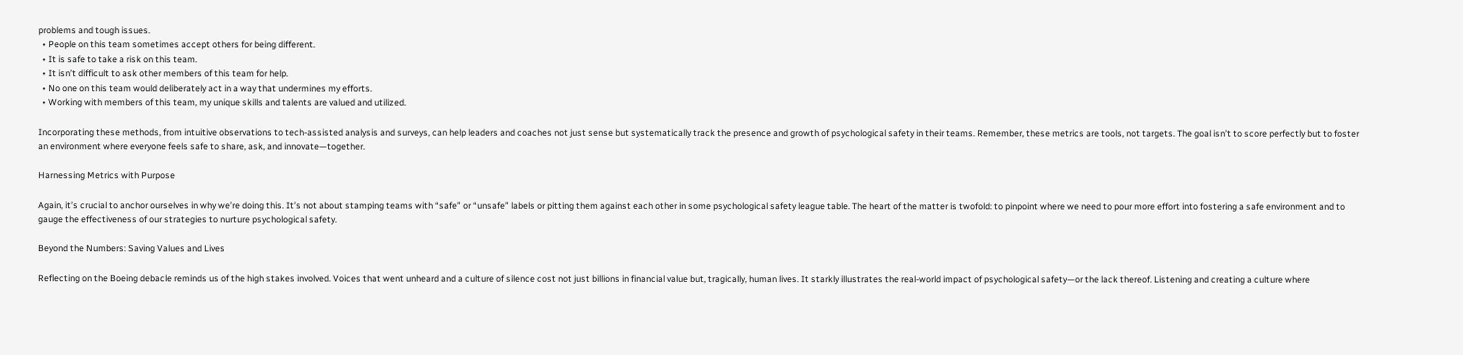problems and tough issues.
  • People on this team sometimes accept others for being different.
  • It is safe to take a risk on this team.
  • It isn’t difficult to ask other members of this team for help.
  • No one on this team would deliberately act in a way that undermines my efforts.
  • Working with members of this team, my unique skills and talents are valued and utilized.

Incorporating these methods, from intuitive observations to tech-assisted analysis and surveys, can help leaders and coaches not just sense but systematically track the presence and growth of psychological safety in their teams. Remember, these metrics are tools, not targets. The goal isn’t to score perfectly but to foster an environment where everyone feels safe to share, ask, and innovate—together.

Harnessing Metrics with Purpose

Again, it’s crucial to anchor ourselves in why we’re doing this. It’s not about stamping teams with “safe” or “unsafe” labels or pitting them against each other in some psychological safety league table. The heart of the matter is twofold: to pinpoint where we need to pour more effort into fostering a safe environment and to gauge the effectiveness of our strategies to nurture psychological safety.

Beyond the Numbers: Saving Values and Lives

Reflecting on the Boeing debacle reminds us of the high stakes involved. Voices that went unheard and a culture of silence cost not just billions in financial value but, tragically, human lives. It starkly illustrates the real-world impact of psychological safety—or the lack thereof. Listening and creating a culture where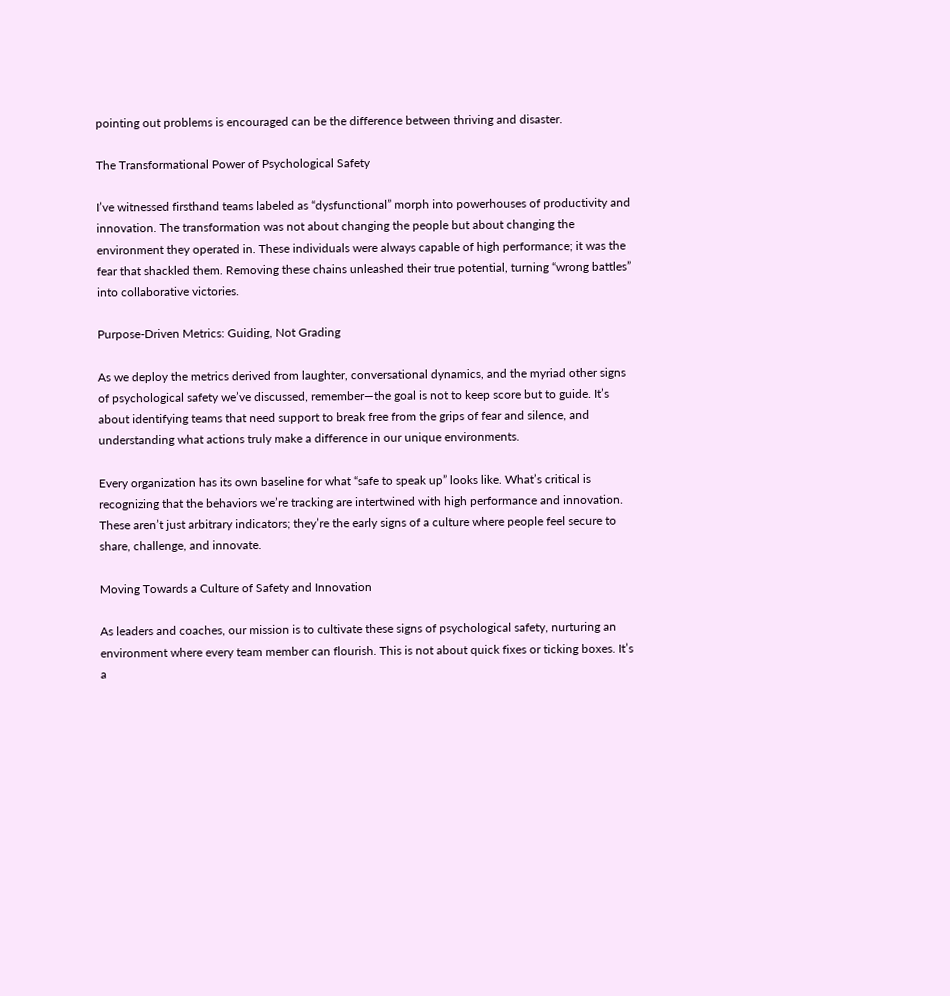pointing out problems is encouraged can be the difference between thriving and disaster.

The Transformational Power of Psychological Safety

I’ve witnessed firsthand teams labeled as “dysfunctional” morph into powerhouses of productivity and innovation. The transformation was not about changing the people but about changing the environment they operated in. These individuals were always capable of high performance; it was the fear that shackled them. Removing these chains unleashed their true potential, turning “wrong battles” into collaborative victories.

Purpose-Driven Metrics: Guiding, Not Grading

As we deploy the metrics derived from laughter, conversational dynamics, and the myriad other signs of psychological safety we’ve discussed, remember—the goal is not to keep score but to guide. It’s about identifying teams that need support to break free from the grips of fear and silence, and understanding what actions truly make a difference in our unique environments.

Every organization has its own baseline for what “safe to speak up” looks like. What’s critical is recognizing that the behaviors we’re tracking are intertwined with high performance and innovation. These aren’t just arbitrary indicators; they’re the early signs of a culture where people feel secure to share, challenge, and innovate.

Moving Towards a Culture of Safety and Innovation

As leaders and coaches, our mission is to cultivate these signs of psychological safety, nurturing an environment where every team member can flourish. This is not about quick fixes or ticking boxes. It’s a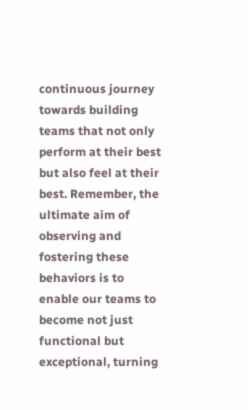continuous journey towards building teams that not only perform at their best but also feel at their best. Remember, the ultimate aim of observing and fostering these behaviors is to enable our teams to become not just functional but exceptional, turning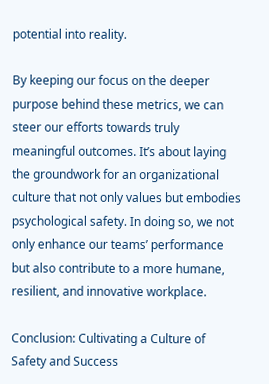potential into reality.

By keeping our focus on the deeper purpose behind these metrics, we can steer our efforts towards truly meaningful outcomes. It’s about laying the groundwork for an organizational culture that not only values but embodies psychological safety. In doing so, we not only enhance our teams’ performance but also contribute to a more humane, resilient, and innovative workplace.

Conclusion: Cultivating a Culture of Safety and Success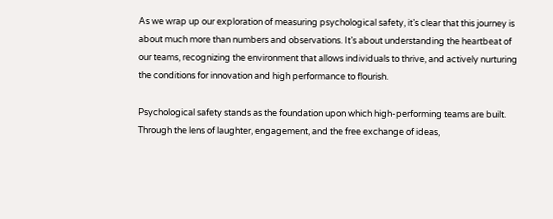As we wrap up our exploration of measuring psychological safety, it’s clear that this journey is about much more than numbers and observations. It’s about understanding the heartbeat of our teams, recognizing the environment that allows individuals to thrive, and actively nurturing the conditions for innovation and high performance to flourish.

Psychological safety stands as the foundation upon which high-performing teams are built. Through the lens of laughter, engagement, and the free exchange of ideas,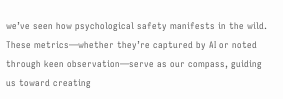we’ve seen how psychological safety manifests in the wild. These metrics—whether they’re captured by AI or noted through keen observation—serve as our compass, guiding us toward creating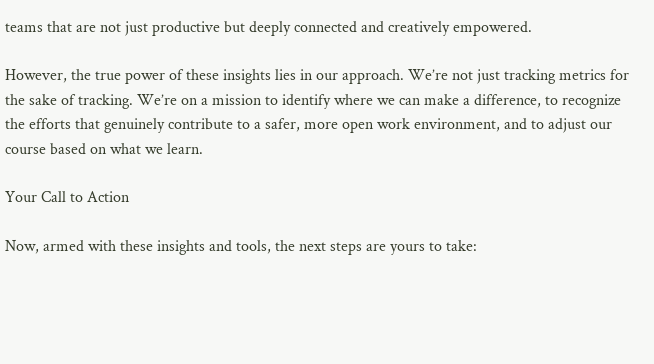teams that are not just productive but deeply connected and creatively empowered.

However, the true power of these insights lies in our approach. We’re not just tracking metrics for the sake of tracking. We’re on a mission to identify where we can make a difference, to recognize the efforts that genuinely contribute to a safer, more open work environment, and to adjust our course based on what we learn.

Your Call to Action

Now, armed with these insights and tools, the next steps are yours to take: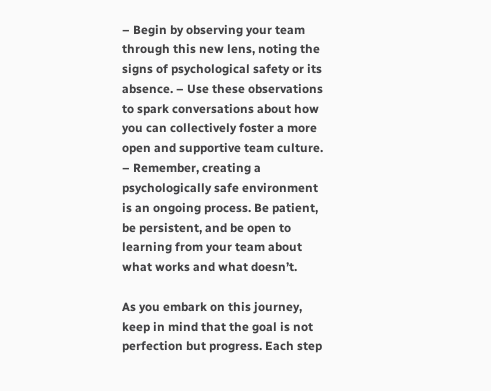– Begin by observing your team through this new lens, noting the signs of psychological safety or its absence. – Use these observations to spark conversations about how you can collectively foster a more open and supportive team culture. – Remember, creating a psychologically safe environment is an ongoing process. Be patient, be persistent, and be open to learning from your team about what works and what doesn’t.

As you embark on this journey, keep in mind that the goal is not perfection but progress. Each step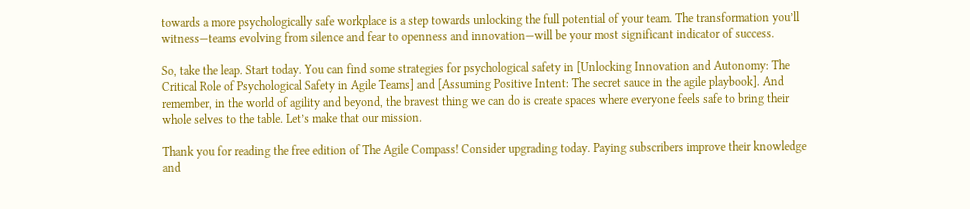towards a more psychologically safe workplace is a step towards unlocking the full potential of your team. The transformation you’ll witness—teams evolving from silence and fear to openness and innovation—will be your most significant indicator of success.

So, take the leap. Start today. You can find some strategies for psychological safety in [Unlocking Innovation and Autonomy: The Critical Role of Psychological Safety in Agile Teams] and [Assuming Positive Intent: The secret sauce in the agile playbook]. And remember, in the world of agility and beyond, the bravest thing we can do is create spaces where everyone feels safe to bring their whole selves to the table. Let’s make that our mission.

Thank you for reading the free edition of The Agile Compass! Consider upgrading today. Paying subscribers improve their knowledge and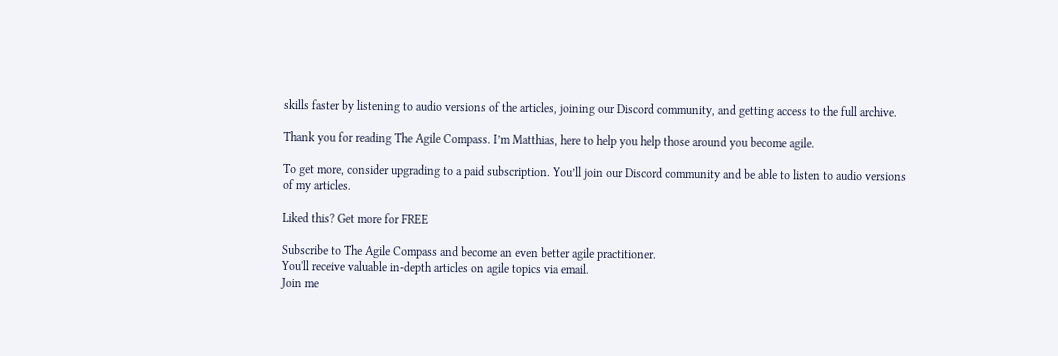skills faster by listening to audio versions of the articles, joining our Discord community, and getting access to the full archive.

Thank you for reading The Agile Compass. I’m Matthias, here to help you help those around you become agile.

To get more, consider upgrading to a paid subscription. You’ll join our Discord community and be able to listen to audio versions of my articles.

Liked this? Get more for FREE

Subscribe to The Agile Compass and become an even better agile practitioner.
You'll receive valuable in-depth articles on agile topics via email.
Join me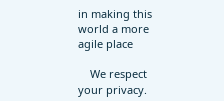in making this world a more agile place

    We respect your privacy.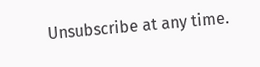Unsubscribe at any time.